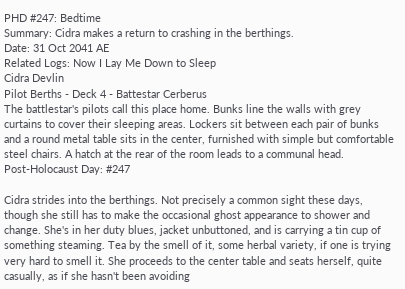PHD #247: Bedtime
Summary: Cidra makes a return to crashing in the berthings.
Date: 31 Oct 2041 AE
Related Logs: Now I Lay Me Down to Sleep
Cidra Devlin
Pilot Berths - Deck 4 - Battestar Cerberus
The battlestar's pilots call this place home. Bunks line the walls with grey curtains to cover their sleeping areas. Lockers sit between each pair of bunks and a round metal table sits in the center, furnished with simple but comfortable steel chairs. A hatch at the rear of the room leads to a communal head.
Post-Holocaust Day: #247

Cidra strides into the berthings. Not precisely a common sight these days, though she still has to make the occasional ghost appearance to shower and change. She's in her duty blues, jacket unbuttoned, and is carrying a tin cup of something steaming. Tea by the smell of it, some herbal variety, if one is trying very hard to smell it. She proceeds to the center table and seats herself, quite casually, as if she hasn't been avoiding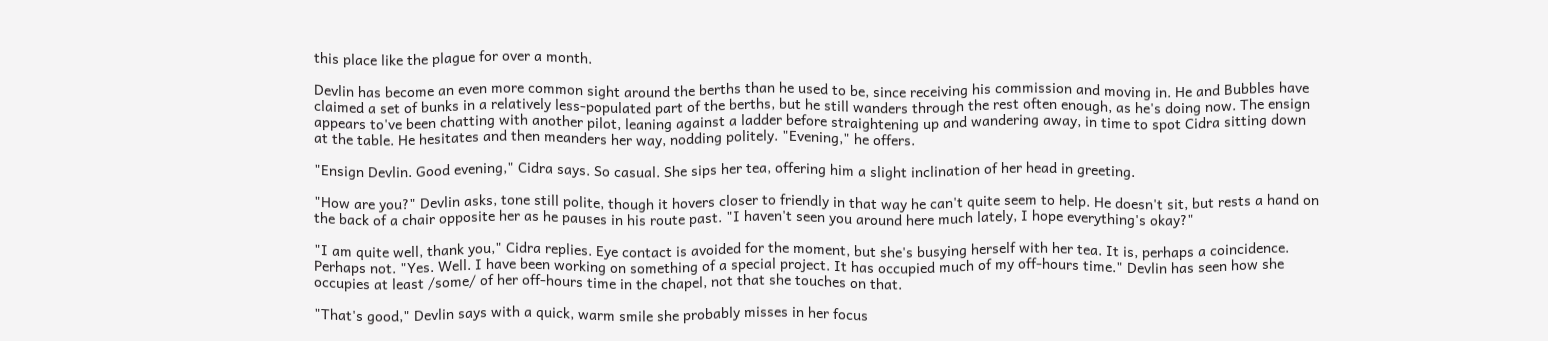this place like the plague for over a month.

Devlin has become an even more common sight around the berths than he used to be, since receiving his commission and moving in. He and Bubbles have claimed a set of bunks in a relatively less-populated part of the berths, but he still wanders through the rest often enough, as he's doing now. The ensign appears to've been chatting with another pilot, leaning against a ladder before straightening up and wandering away, in time to spot Cidra sitting down at the table. He hesitates and then meanders her way, nodding politely. "Evening," he offers.

"Ensign Devlin. Good evening," Cidra says. So casual. She sips her tea, offering him a slight inclination of her head in greeting.

"How are you?" Devlin asks, tone still polite, though it hovers closer to friendly in that way he can't quite seem to help. He doesn't sit, but rests a hand on the back of a chair opposite her as he pauses in his route past. "I haven't seen you around here much lately, I hope everything's okay?"

"I am quite well, thank you," Cidra replies. Eye contact is avoided for the moment, but she's busying herself with her tea. It is, perhaps a coincidence. Perhaps not. "Yes. Well. I have been working on something of a special project. It has occupied much of my off-hours time." Devlin has seen how she occupies at least /some/ of her off-hours time in the chapel, not that she touches on that.

"That's good," Devlin says with a quick, warm smile she probably misses in her focus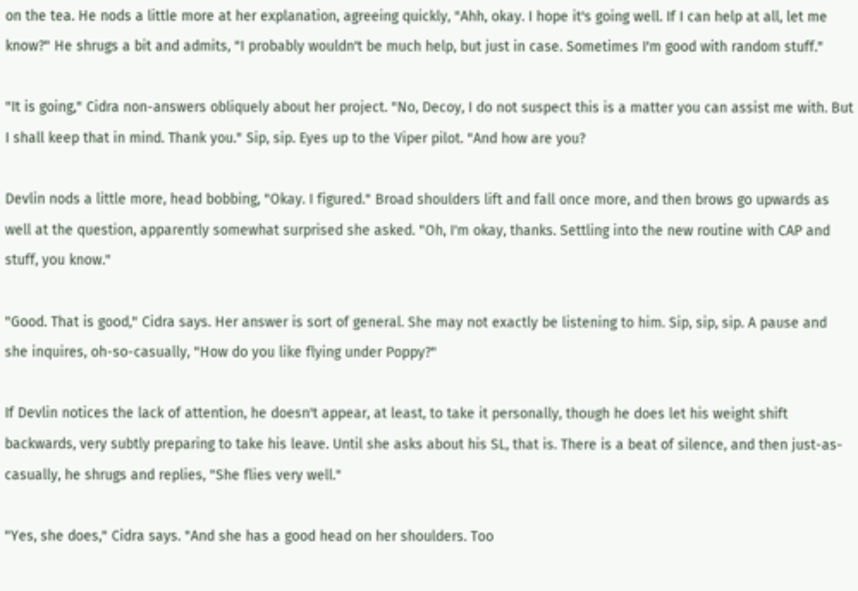on the tea. He nods a little more at her explanation, agreeing quickly, "Ahh, okay. I hope it's going well. If I can help at all, let me know?" He shrugs a bit and admits, "I probably wouldn't be much help, but just in case. Sometimes I'm good with random stuff."

"It is going," Cidra non-answers obliquely about her project. "No, Decoy, I do not suspect this is a matter you can assist me with. But I shall keep that in mind. Thank you." Sip, sip. Eyes up to the Viper pilot. "And how are you?

Devlin nods a little more, head bobbing, "Okay. I figured." Broad shoulders lift and fall once more, and then brows go upwards as well at the question, apparently somewhat surprised she asked. "Oh, I'm okay, thanks. Settling into the new routine with CAP and stuff, you know."

"Good. That is good," Cidra says. Her answer is sort of general. She may not exactly be listening to him. Sip, sip, sip. A pause and she inquires, oh-so-casually, "How do you like flying under Poppy?"

If Devlin notices the lack of attention, he doesn't appear, at least, to take it personally, though he does let his weight shift backwards, very subtly preparing to take his leave. Until she asks about his SL, that is. There is a beat of silence, and then just-as-casually, he shrugs and replies, "She flies very well."

"Yes, she does," Cidra says. "And she has a good head on her shoulders. Too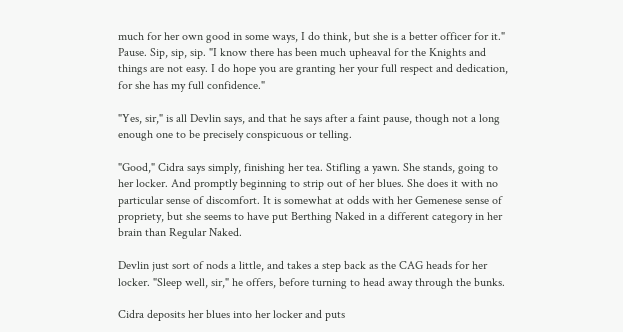much for her own good in some ways, I do think, but she is a better officer for it." Pause. Sip, sip, sip. "I know there has been much upheaval for the Knights and things are not easy. I do hope you are granting her your full respect and dedication, for she has my full confidence."

"Yes, sir," is all Devlin says, and that he says after a faint pause, though not a long enough one to be precisely conspicuous or telling.

"Good," Cidra says simply, finishing her tea. Stifling a yawn. She stands, going to her locker. And promptly beginning to strip out of her blues. She does it with no particular sense of discomfort. It is somewhat at odds with her Gemenese sense of propriety, but she seems to have put Berthing Naked in a different category in her brain than Regular Naked.

Devlin just sort of nods a little, and takes a step back as the CAG heads for her locker. "Sleep well, sir," he offers, before turning to head away through the bunks.

Cidra deposits her blues into her locker and puts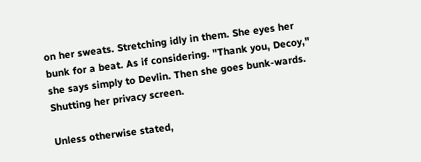on her sweats. Stretching idly in them. She eyes her bunk for a beat. As if considering. "Thank you, Decoy," she says simply to Devlin. Then she goes bunk-wards. Shutting her privacy screen.

Unless otherwise stated,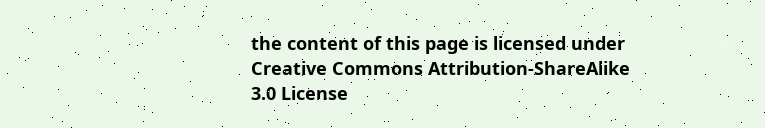the content of this page is licensed under Creative Commons Attribution-ShareAlike 3.0 License